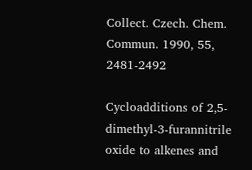Collect. Czech. Chem. Commun. 1990, 55, 2481-2492

Cycloadditions of 2,5-dimethyl-3-furannitrile oxide to alkenes and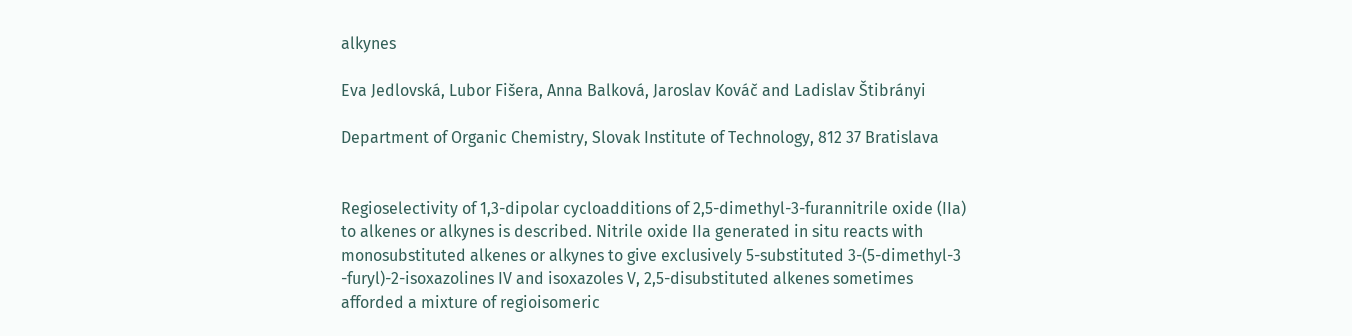alkynes

Eva Jedlovská, Lubor Fišera, Anna Balková, Jaroslav Kováč and Ladislav Štibrányi

Department of Organic Chemistry, Slovak Institute of Technology, 812 37 Bratislava


Regioselectivity of 1,3-dipolar cycloadditions of 2,5-dimethyl-3-furannitrile oxide (IIa) to alkenes or alkynes is described. Nitrile oxide IIa generated in situ reacts with monosubstituted alkenes or alkynes to give exclusively 5-substituted 3-(5-dimethyl-3 -furyl)-2-isoxazolines IV and isoxazoles V, 2,5-disubstituted alkenes sometimes afforded a mixture of regioisomeric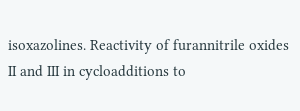isoxazolines. Reactivity of furannitrile oxides II and III in cycloadditions to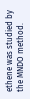ethene was studied by the MNDO method.